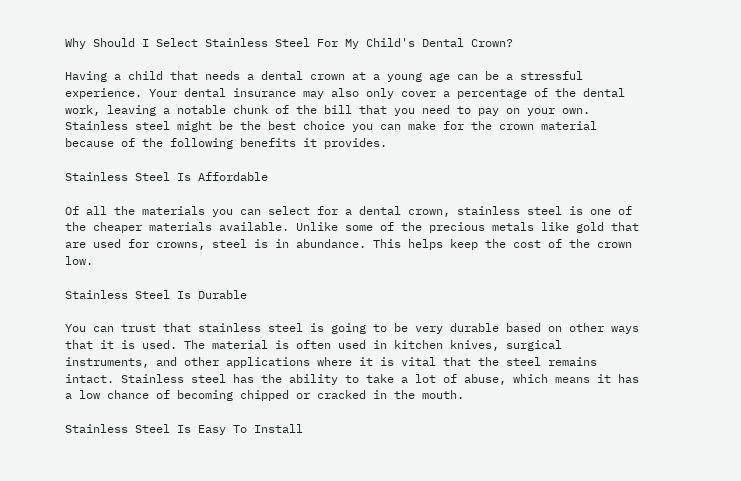Why Should I Select Stainless Steel For My Child's Dental Crown?

Having a child that needs a dental crown at a young age can be a stressful experience. Your dental insurance may also only cover a percentage of the dental work, leaving a notable chunk of the bill that you need to pay on your own. Stainless steel might be the best choice you can make for the crown material because of the following benefits it provides.

Stainless Steel Is Affordable

Of all the materials you can select for a dental crown, stainless steel is one of the cheaper materials available. Unlike some of the precious metals like gold that are used for crowns, steel is in abundance. This helps keep the cost of the crown low.

Stainless Steel Is Durable

You can trust that stainless steel is going to be very durable based on other ways that it is used. The material is often used in kitchen knives, surgical instruments, and other applications where it is vital that the steel remains intact. Stainless steel has the ability to take a lot of abuse, which means it has a low chance of becoming chipped or cracked in the mouth.

Stainless Steel Is Easy To Install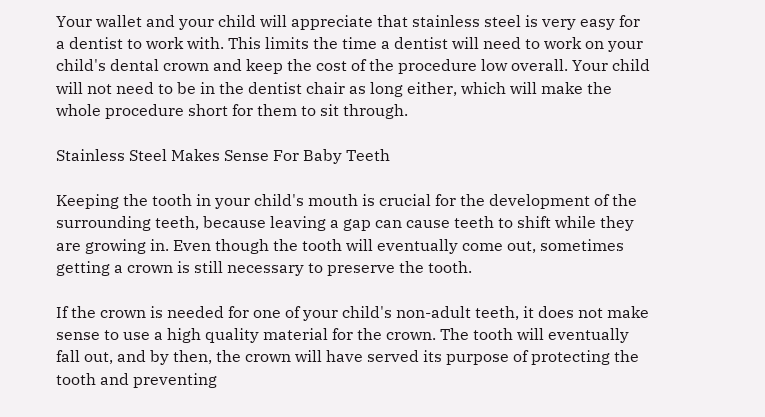Your wallet and your child will appreciate that stainless steel is very easy for a dentist to work with. This limits the time a dentist will need to work on your child's dental crown and keep the cost of the procedure low overall. Your child will not need to be in the dentist chair as long either, which will make the whole procedure short for them to sit through.

Stainless Steel Makes Sense For Baby Teeth

Keeping the tooth in your child's mouth is crucial for the development of the surrounding teeth, because leaving a gap can cause teeth to shift while they are growing in. Even though the tooth will eventually come out, sometimes getting a crown is still necessary to preserve the tooth.

If the crown is needed for one of your child's non-adult teeth, it does not make sense to use a high quality material for the crown. The tooth will eventually fall out, and by then, the crown will have served its purpose of protecting the tooth and preventing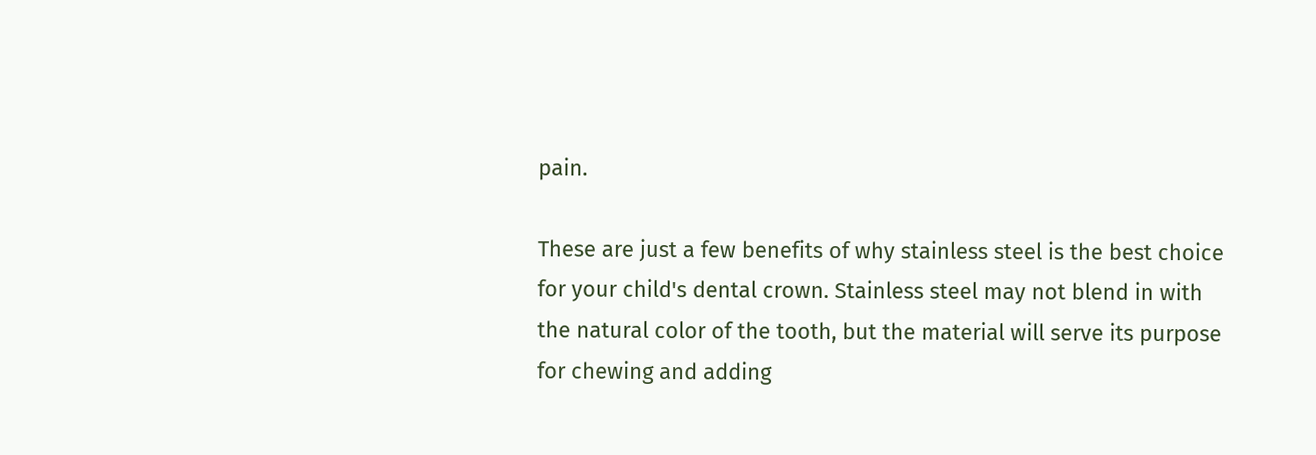pain.

These are just a few benefits of why stainless steel is the best choice for your child's dental crown. Stainless steel may not blend in with the natural color of the tooth, but the material will serve its purpose for chewing and adding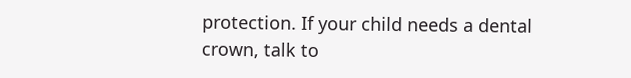protection. If your child needs a dental crown, talk to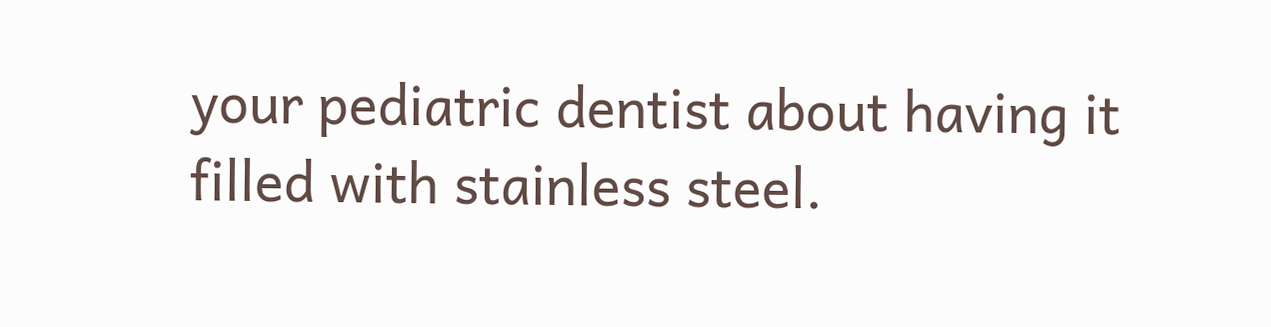your pediatric dentist about having it filled with stainless steel.